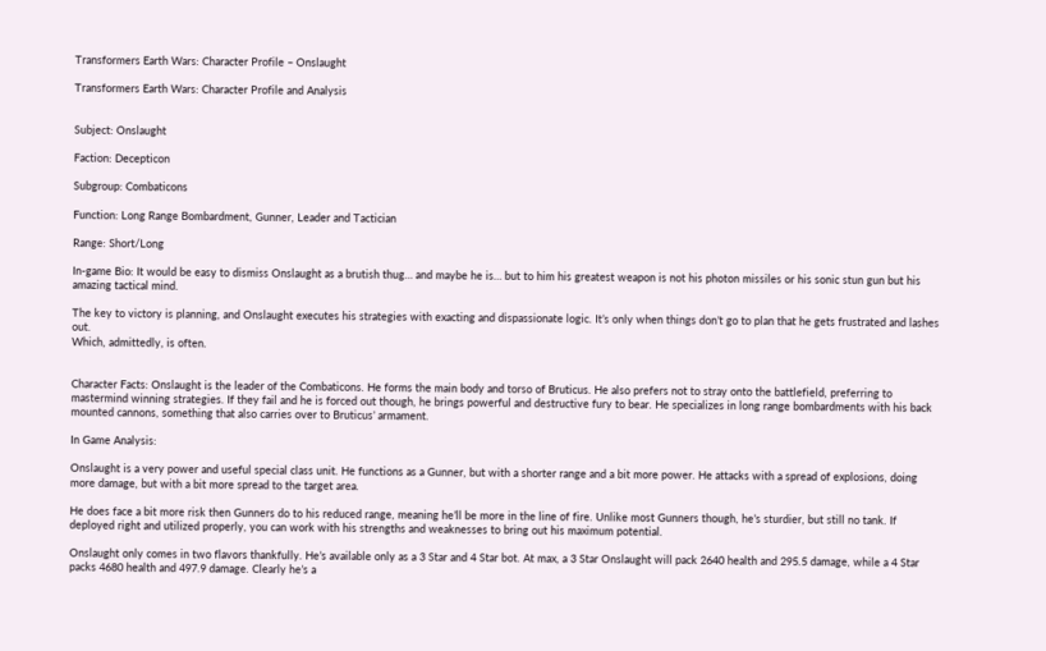Transformers Earth Wars: Character Profile – Onslaught

Transformers Earth Wars: Character Profile and Analysis


Subject: Onslaught

Faction: Decepticon

Subgroup: Combaticons

Function: Long Range Bombardment, Gunner, Leader and Tactician

Range: Short/Long

In-game Bio: It would be easy to dismiss Onslaught as a brutish thug… and maybe he is… but to him his greatest weapon is not his photon missiles or his sonic stun gun but his amazing tactical mind.

The key to victory is planning, and Onslaught executes his strategies with exacting and dispassionate logic. It’s only when things don’t go to plan that he gets frustrated and lashes out.
Which, admittedly, is often.


Character Facts: Onslaught is the leader of the Combaticons. He forms the main body and torso of Bruticus. He also prefers not to stray onto the battlefield, preferring to mastermind winning strategies. If they fail and he is forced out though, he brings powerful and destructive fury to bear. He specializes in long range bombardments with his back mounted cannons, something that also carries over to Bruticus’ armament.

In Game Analysis:

Onslaught is a very power and useful special class unit. He functions as a Gunner, but with a shorter range and a bit more power. He attacks with a spread of explosions, doing more damage, but with a bit more spread to the target area.

He does face a bit more risk then Gunners do to his reduced range, meaning he’ll be more in the line of fire. Unlike most Gunners though, he’s sturdier, but still no tank. If deployed right and utilized properly, you can work with his strengths and weaknesses to bring out his maximum potential.

Onslaught only comes in two flavors thankfully. He’s available only as a 3 Star and 4 Star bot. At max, a 3 Star Onslaught will pack 2640 health and 295.5 damage, while a 4 Star packs 4680 health and 497.9 damage. Clearly he’s a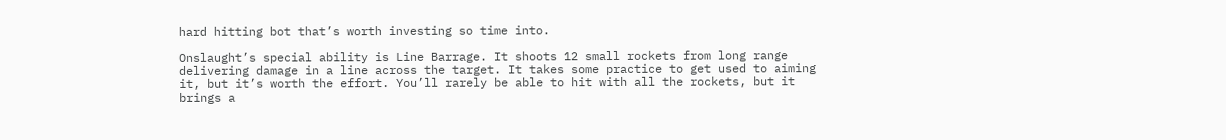hard hitting bot that’s worth investing so time into.

Onslaught’s special ability is Line Barrage. It shoots 12 small rockets from long range delivering damage in a line across the target. It takes some practice to get used to aiming it, but it’s worth the effort. You’ll rarely be able to hit with all the rockets, but it brings a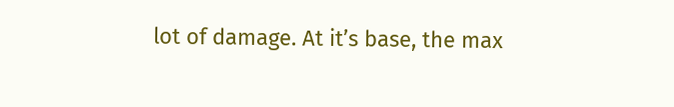lot of damage. At it’s base, the max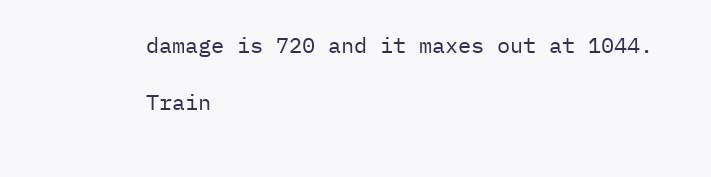damage is 720 and it maxes out at 1044.

Train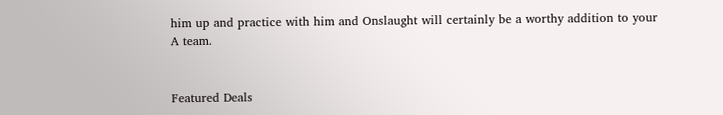him up and practice with him and Onslaught will certainly be a worthy addition to your A team.


Featured Deals